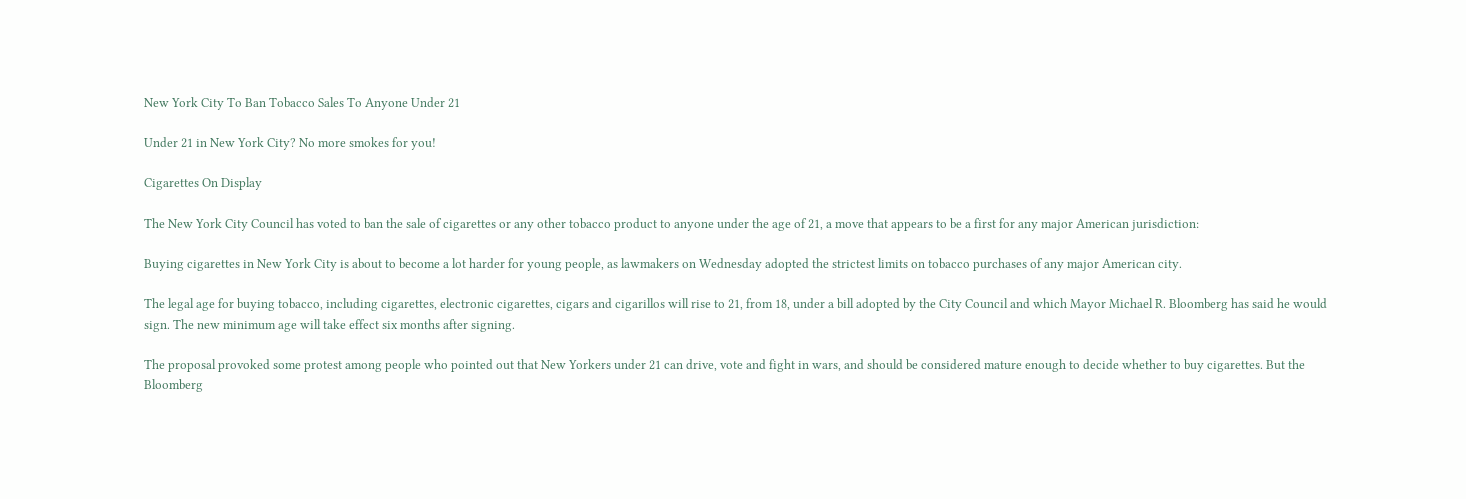New York City To Ban Tobacco Sales To Anyone Under 21

Under 21 in New York City? No more smokes for you!

Cigarettes On Display

The New York City Council has voted to ban the sale of cigarettes or any other tobacco product to anyone under the age of 21, a move that appears to be a first for any major American jurisdiction:

Buying cigarettes in New York City is about to become a lot harder for young people, as lawmakers on Wednesday adopted the strictest limits on tobacco purchases of any major American city.

The legal age for buying tobacco, including cigarettes, electronic cigarettes, cigars and cigarillos will rise to 21, from 18, under a bill adopted by the City Council and which Mayor Michael R. Bloomberg has said he would sign. The new minimum age will take effect six months after signing.

The proposal provoked some protest among people who pointed out that New Yorkers under 21 can drive, vote and fight in wars, and should be considered mature enough to decide whether to buy cigarettes. But the Bloomberg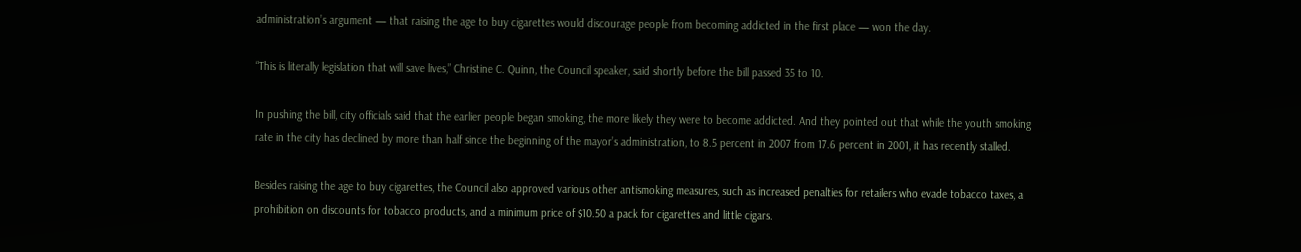administration’s argument — that raising the age to buy cigarettes would discourage people from becoming addicted in the first place — won the day.

“This is literally legislation that will save lives,” Christine C. Quinn, the Council speaker, said shortly before the bill passed 35 to 10.

In pushing the bill, city officials said that the earlier people began smoking, the more likely they were to become addicted. And they pointed out that while the youth smoking rate in the city has declined by more than half since the beginning of the mayor’s administration, to 8.5 percent in 2007 from 17.6 percent in 2001, it has recently stalled.

Besides raising the age to buy cigarettes, the Council also approved various other antismoking measures, such as increased penalties for retailers who evade tobacco taxes, a prohibition on discounts for tobacco products, and a minimum price of $10.50 a pack for cigarettes and little cigars.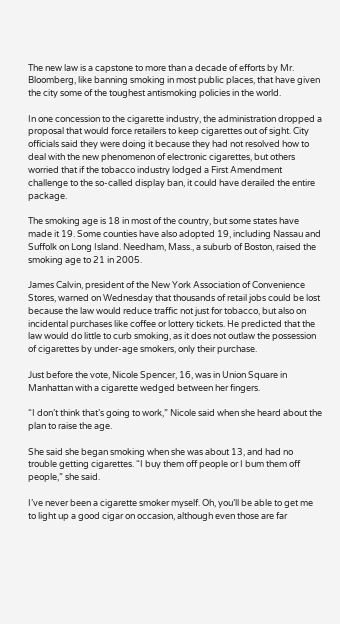The new law is a capstone to more than a decade of efforts by Mr. Bloomberg, like banning smoking in most public places, that have given the city some of the toughest antismoking policies in the world.

In one concession to the cigarette industry, the administration dropped a proposal that would force retailers to keep cigarettes out of sight. City officials said they were doing it because they had not resolved how to deal with the new phenomenon of electronic cigarettes, but others worried that if the tobacco industry lodged a First Amendment challenge to the so-called display ban, it could have derailed the entire package.

The smoking age is 18 in most of the country, but some states have made it 19. Some counties have also adopted 19, including Nassau and Suffolk on Long Island. Needham, Mass., a suburb of Boston, raised the smoking age to 21 in 2005.

James Calvin, president of the New York Association of Convenience Stores, warned on Wednesday that thousands of retail jobs could be lost because the law would reduce traffic not just for tobacco, but also on incidental purchases like coffee or lottery tickets. He predicted that the law would do little to curb smoking, as it does not outlaw the possession of cigarettes by under-age smokers, only their purchase.

Just before the vote, Nicole Spencer, 16, was in Union Square in Manhattan with a cigarette wedged between her fingers.

“I don’t think that’s going to work,” Nicole said when she heard about the plan to raise the age.

She said she began smoking when she was about 13, and had no trouble getting cigarettes. “I buy them off people or I bum them off people,” she said.

I’ve never been a cigarette smoker myself. Oh, you’ll be able to get me to light up a good cigar on occasion, although even those are far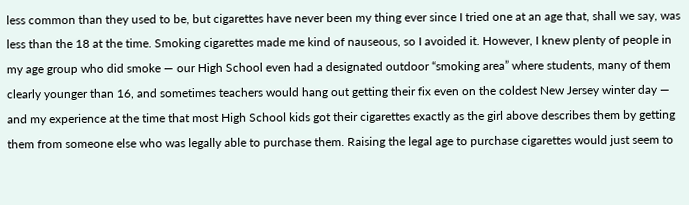less common than they used to be, but cigarettes have never been my thing ever since I tried one at an age that, shall we say, was less than the 18 at the time. Smoking cigarettes made me kind of nauseous, so I avoided it. However, I knew plenty of people in my age group who did smoke — our High School even had a designated outdoor “smoking area” where students, many of them clearly younger than 16, and sometimes teachers would hang out getting their fix even on the coldest New Jersey winter day — and my experience at the time that most High School kids got their cigarettes exactly as the girl above describes them by getting them from someone else who was legally able to purchase them. Raising the legal age to purchase cigarettes would just seem to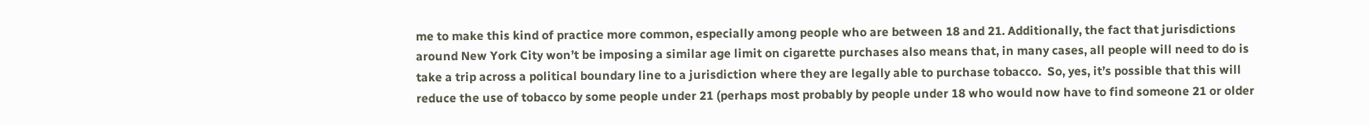me to make this kind of practice more common, especially among people who are between 18 and 21. Additionally, the fact that jurisdictions around New York City won’t be imposing a similar age limit on cigarette purchases also means that, in many cases, all people will need to do is take a trip across a political boundary line to a jurisdiction where they are legally able to purchase tobacco.  So, yes, it’s possible that this will reduce the use of tobacco by some people under 21 (perhaps most probably by people under 18 who would now have to find someone 21 or older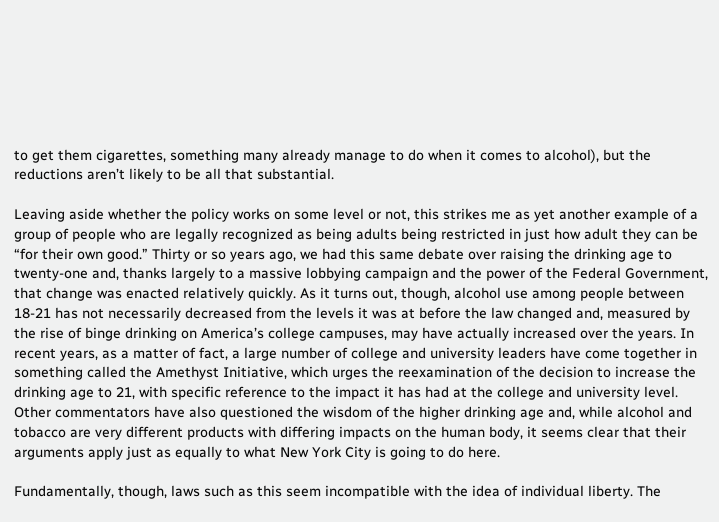to get them cigarettes, something many already manage to do when it comes to alcohol), but the reductions aren’t likely to be all that substantial.

Leaving aside whether the policy works on some level or not, this strikes me as yet another example of a group of people who are legally recognized as being adults being restricted in just how adult they can be “for their own good.” Thirty or so years ago, we had this same debate over raising the drinking age to twenty-one and, thanks largely to a massive lobbying campaign and the power of the Federal Government, that change was enacted relatively quickly. As it turns out, though, alcohol use among people between 18-21 has not necessarily decreased from the levels it was at before the law changed and, measured by the rise of binge drinking on America’s college campuses, may have actually increased over the years. In recent years, as a matter of fact, a large number of college and university leaders have come together in something called the Amethyst Initiative, which urges the reexamination of the decision to increase the drinking age to 21, with specific reference to the impact it has had at the college and university level. Other commentators have also questioned the wisdom of the higher drinking age and, while alcohol and tobacco are very different products with differing impacts on the human body, it seems clear that their arguments apply just as equally to what New York City is going to do here.

Fundamentally, though, laws such as this seem incompatible with the idea of individual liberty. The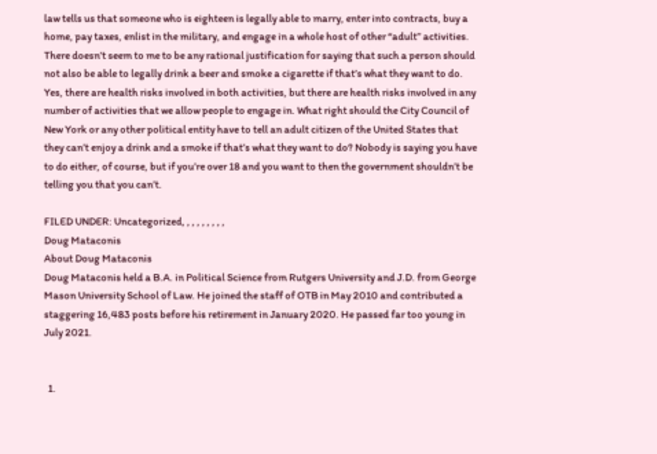law tells us that someone who is eighteen is legally able to marry, enter into contracts, buy a home, pay taxes, enlist in the military, and engage in a whole host of other “adult” activities. There doesn’t seem to me to be any rational justification for saying that such a person should not also be able to legally drink a beer and smoke a cigarette if that’s what they want to do. Yes, there are health risks involved in both activities, but there are health risks involved in any number of activities that we allow people to engage in. What right should the City Council of New York or any other political entity have to tell an adult citizen of the United States that they can’t enjoy a drink and a smoke if that’s what they want to do? Nobody is saying you have to do either, of course, but if you’re over 18 and you want to then the government shouldn’t be telling you that you can’t.

FILED UNDER: Uncategorized, , , , , , , , ,
Doug Mataconis
About Doug Mataconis
Doug Mataconis held a B.A. in Political Science from Rutgers University and J.D. from George Mason University School of Law. He joined the staff of OTB in May 2010 and contributed a staggering 16,483 posts before his retirement in January 2020. He passed far too young in July 2021.


  1.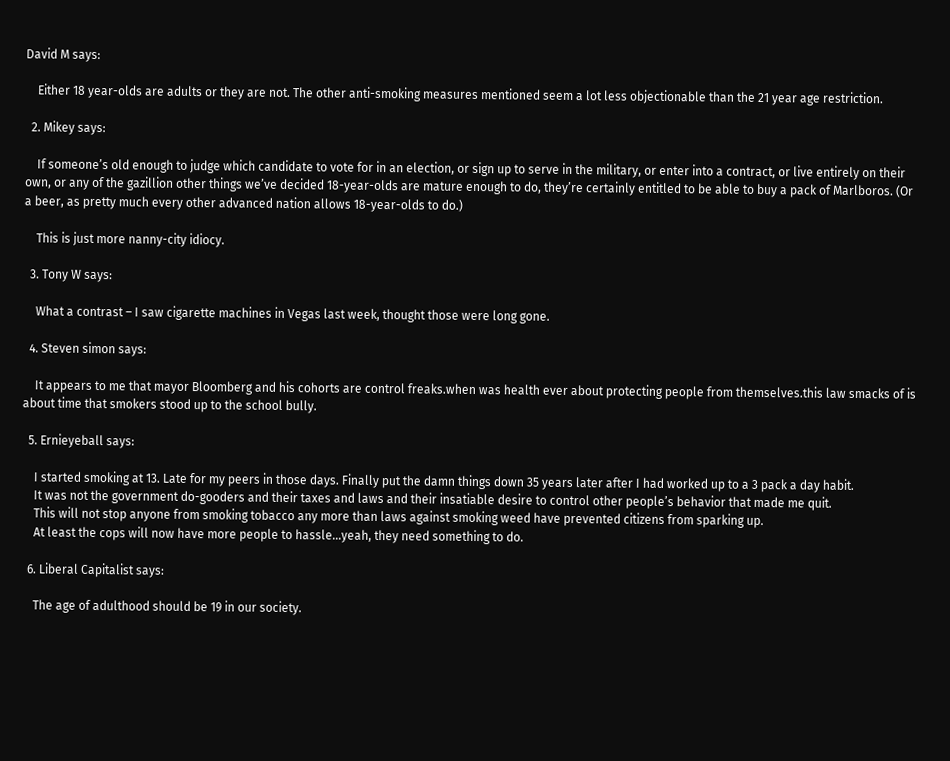David M says:

    Either 18 year-olds are adults or they are not. The other anti-smoking measures mentioned seem a lot less objectionable than the 21 year age restriction.

  2. Mikey says:

    If someone’s old enough to judge which candidate to vote for in an election, or sign up to serve in the military, or enter into a contract, or live entirely on their own, or any of the gazillion other things we’ve decided 18-year-olds are mature enough to do, they’re certainly entitled to be able to buy a pack of Marlboros. (Or a beer, as pretty much every other advanced nation allows 18-year-olds to do.)

    This is just more nanny-city idiocy.

  3. Tony W says:

    What a contrast – I saw cigarette machines in Vegas last week, thought those were long gone.

  4. Steven simon says:

    It appears to me that mayor Bloomberg and his cohorts are control freaks.when was health ever about protecting people from themselves.this law smacks of is about time that smokers stood up to the school bully.

  5. Ernieyeball says:

    I started smoking at 13. Late for my peers in those days. Finally put the damn things down 35 years later after I had worked up to a 3 pack a day habit.
    It was not the government do-gooders and their taxes and laws and their insatiable desire to control other people’s behavior that made me quit.
    This will not stop anyone from smoking tobacco any more than laws against smoking weed have prevented citizens from sparking up.
    At least the cops will now have more people to hassle…yeah, they need something to do.

  6. Liberal Capitalist says:

    The age of adulthood should be 19 in our society.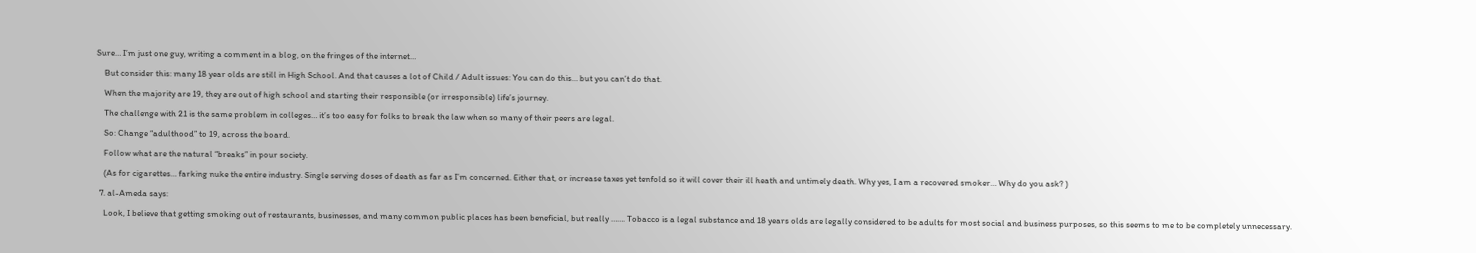Sure… I’m just one guy, writing a comment in a blog, on the fringes of the internet…

    But consider this: many 18 year olds are still in High School. And that causes a lot of Child / Adult issues: You can do this… but you can’t do that.

    When the majority are 19, they are out of high school and starting their responsible (or irresponsible) life’s journey.

    The challenge with 21 is the same problem in colleges… it’s too easy for folks to break the law when so many of their peers are legal.

    So: Change “adulthood” to 19, across the board.

    Follow what are the natural “breaks” in pour society.

    (As for cigarettes… farking nuke the entire industry. Single serving doses of death as far as I’m concerned. Either that, or increase taxes yet tenfold so it will cover their ill heath and untimely death. Why yes, I am a recovered smoker… Why do you ask? )

  7. al-Ameda says:

    Look, I believe that getting smoking out of restaurants, businesses, and many common public places has been beneficial, but really ……. Tobacco is a legal substance and 18 years olds are legally considered to be adults for most social and business purposes, so this seems to me to be completely unnecessary.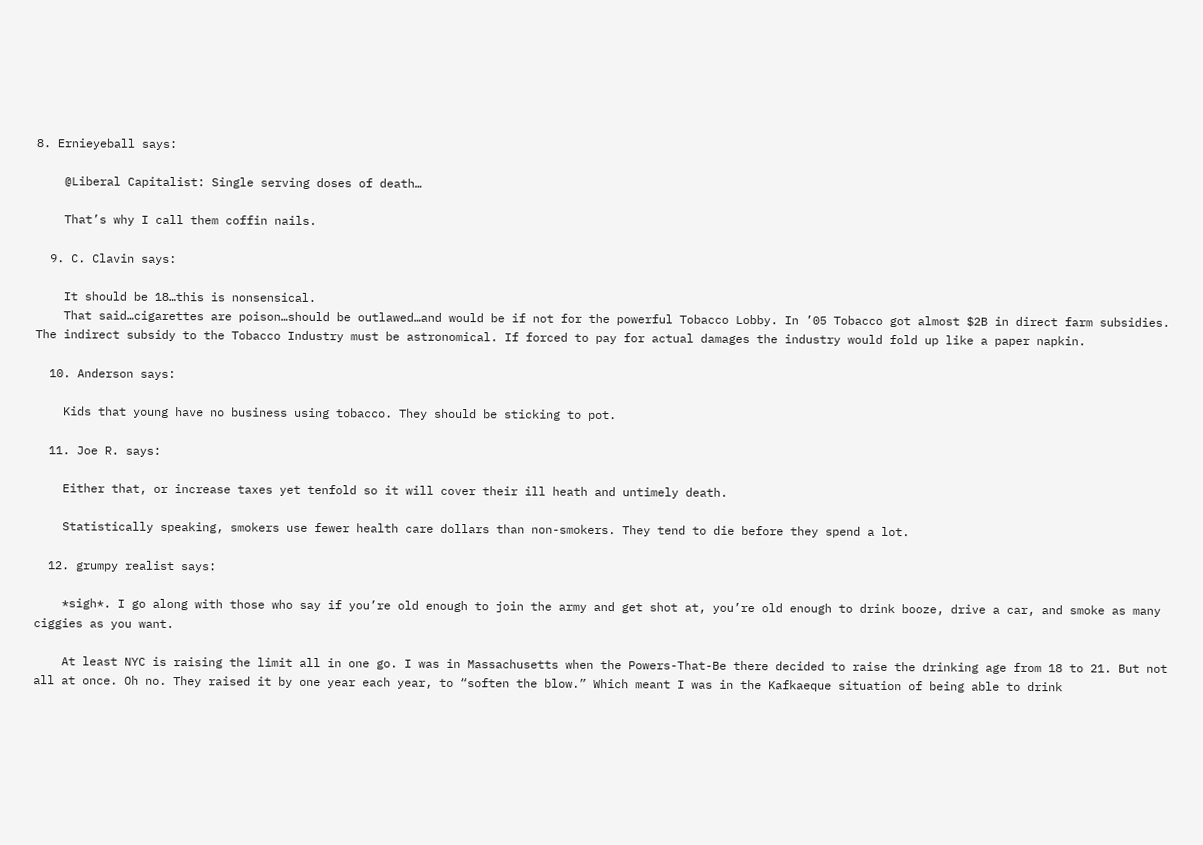8. Ernieyeball says:

    @Liberal Capitalist: Single serving doses of death…

    That’s why I call them coffin nails.

  9. C. Clavin says:

    It should be 18…this is nonsensical.
    That said…cigarettes are poison…should be outlawed…and would be if not for the powerful Tobacco Lobby. In ’05 Tobacco got almost $2B in direct farm subsidies. The indirect subsidy to the Tobacco Industry must be astronomical. If forced to pay for actual damages the industry would fold up like a paper napkin.

  10. Anderson says:

    Kids that young have no business using tobacco. They should be sticking to pot.

  11. Joe R. says:

    Either that, or increase taxes yet tenfold so it will cover their ill heath and untimely death.

    Statistically speaking, smokers use fewer health care dollars than non-smokers. They tend to die before they spend a lot.

  12. grumpy realist says:

    *sigh*. I go along with those who say if you’re old enough to join the army and get shot at, you’re old enough to drink booze, drive a car, and smoke as many ciggies as you want.

    At least NYC is raising the limit all in one go. I was in Massachusetts when the Powers-That-Be there decided to raise the drinking age from 18 to 21. But not all at once. Oh no. They raised it by one year each year, to “soften the blow.” Which meant I was in the Kafkaeque situation of being able to drink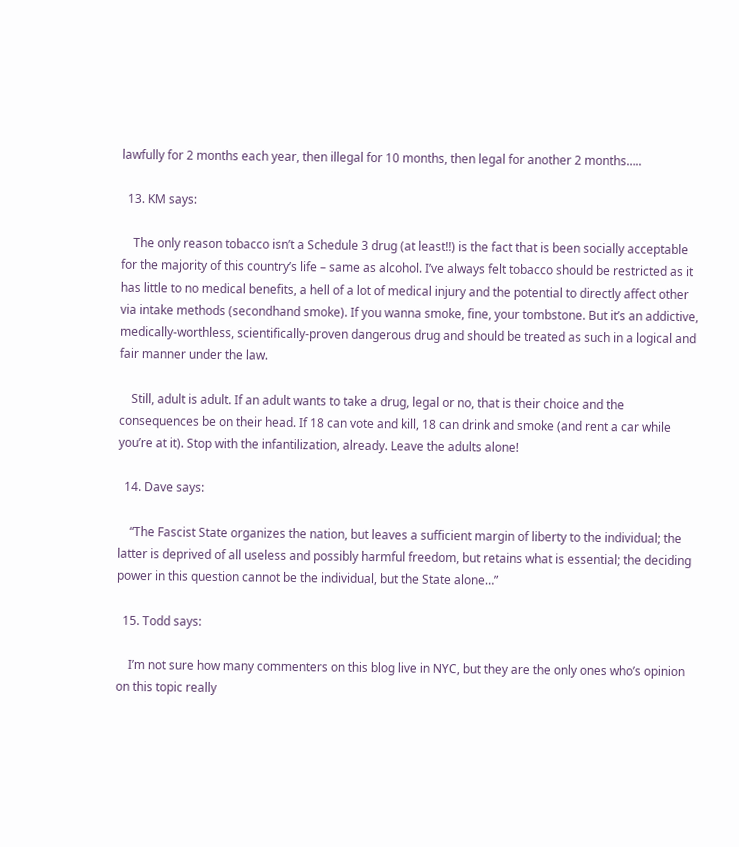lawfully for 2 months each year, then illegal for 10 months, then legal for another 2 months…..

  13. KM says:

    The only reason tobacco isn’t a Schedule 3 drug (at least!!) is the fact that is been socially acceptable for the majority of this country’s life – same as alcohol. I’ve always felt tobacco should be restricted as it has little to no medical benefits, a hell of a lot of medical injury and the potential to directly affect other via intake methods (secondhand smoke). If you wanna smoke, fine, your tombstone. But it’s an addictive, medically-worthless, scientifically-proven dangerous drug and should be treated as such in a logical and fair manner under the law.

    Still, adult is adult. If an adult wants to take a drug, legal or no, that is their choice and the consequences be on their head. If 18 can vote and kill, 18 can drink and smoke (and rent a car while you’re at it). Stop with the infantilization, already. Leave the adults alone!

  14. Dave says:

    “The Fascist State organizes the nation, but leaves a sufficient margin of liberty to the individual; the latter is deprived of all useless and possibly harmful freedom, but retains what is essential; the deciding power in this question cannot be the individual, but the State alone…”

  15. Todd says:

    I’m not sure how many commenters on this blog live in NYC, but they are the only ones who’s opinion on this topic really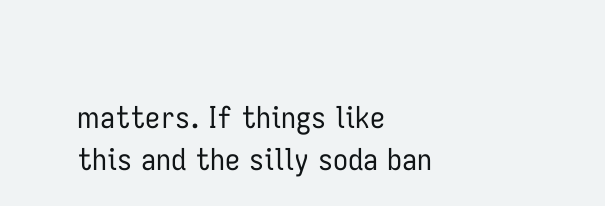matters. If things like this and the silly soda ban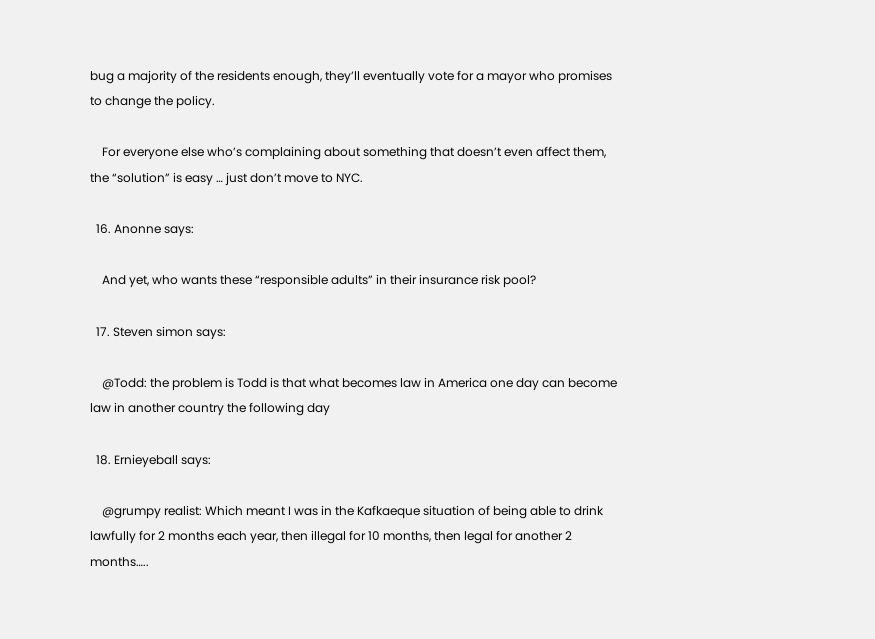bug a majority of the residents enough, they’ll eventually vote for a mayor who promises to change the policy.

    For everyone else who’s complaining about something that doesn’t even affect them, the “solution” is easy … just don’t move to NYC.

  16. Anonne says:

    And yet, who wants these “responsible adults” in their insurance risk pool?

  17. Steven simon says:

    @Todd: the problem is Todd is that what becomes law in America one day can become law in another country the following day

  18. Ernieyeball says:

    @grumpy realist: Which meant I was in the Kafkaeque situation of being able to drink lawfully for 2 months each year, then illegal for 10 months, then legal for another 2 months…..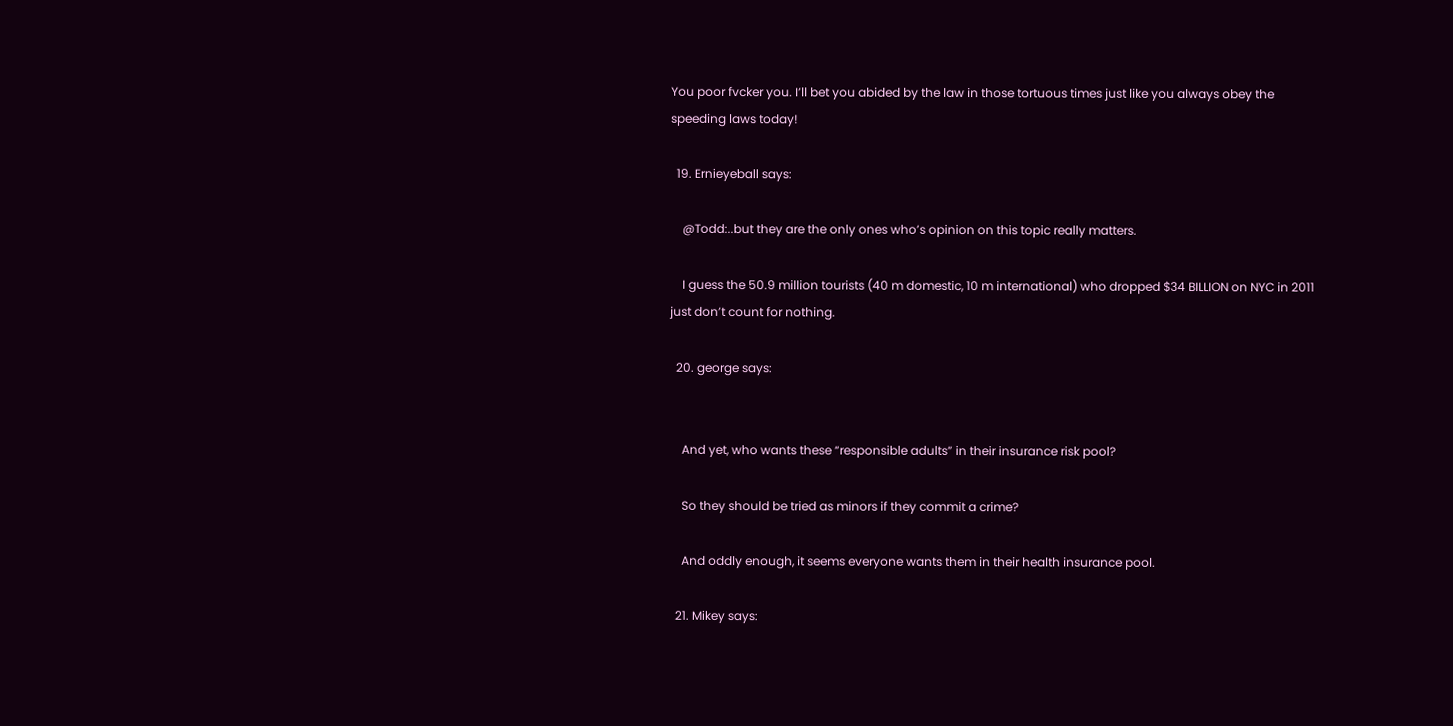You poor fvcker you. I’ll bet you abided by the law in those tortuous times just like you always obey the speeding laws today!

  19. Ernieyeball says:

    @Todd:..but they are the only ones who’s opinion on this topic really matters.

    I guess the 50.9 million tourists (40 m domestic, 10 m international) who dropped $34 BILLION on NYC in 2011 just don’t count for nothing.

  20. george says:


    And yet, who wants these “responsible adults” in their insurance risk pool?

    So they should be tried as minors if they commit a crime?

    And oddly enough, it seems everyone wants them in their health insurance pool.

  21. Mikey says: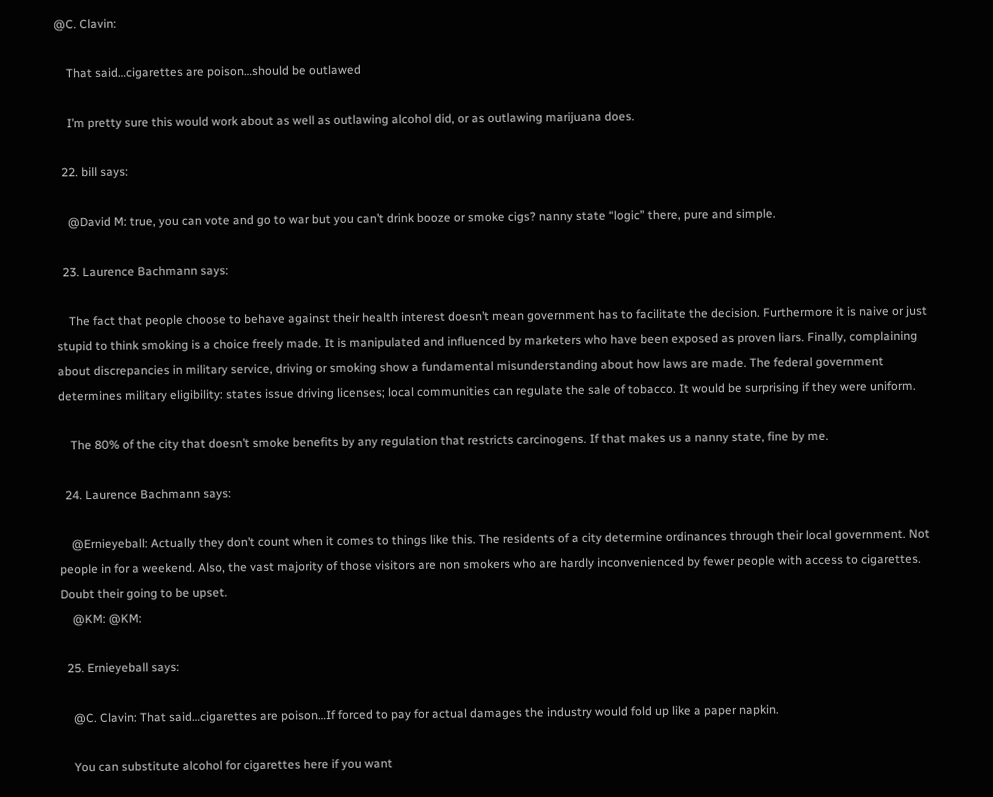@C. Clavin:

    That said…cigarettes are poison…should be outlawed

    I’m pretty sure this would work about as well as outlawing alcohol did, or as outlawing marijuana does.

  22. bill says:

    @David M: true, you can vote and go to war but you can’t drink booze or smoke cigs? nanny state “logic” there, pure and simple.

  23. Laurence Bachmann says:

    The fact that people choose to behave against their health interest doesn’t mean government has to facilitate the decision. Furthermore it is naive or just stupid to think smoking is a choice freely made. It is manipulated and influenced by marketers who have been exposed as proven liars. Finally, complaining about discrepancies in military service, driving or smoking show a fundamental misunderstanding about how laws are made. The federal government determines military eligibility: states issue driving licenses; local communities can regulate the sale of tobacco. It would be surprising if they were uniform.

    The 80% of the city that doesn’t smoke benefits by any regulation that restricts carcinogens. If that makes us a nanny state, fine by me.

  24. Laurence Bachmann says:

    @Ernieyeball: Actually they don’t count when it comes to things like this. The residents of a city determine ordinances through their local government. Not people in for a weekend. Also, the vast majority of those visitors are non smokers who are hardly inconvenienced by fewer people with access to cigarettes. Doubt their going to be upset.
    @KM: @KM:

  25. Ernieyeball says:

    @C. Clavin: That said…cigarettes are poison…If forced to pay for actual damages the industry would fold up like a paper napkin.

    You can substitute alcohol for cigarettes here if you want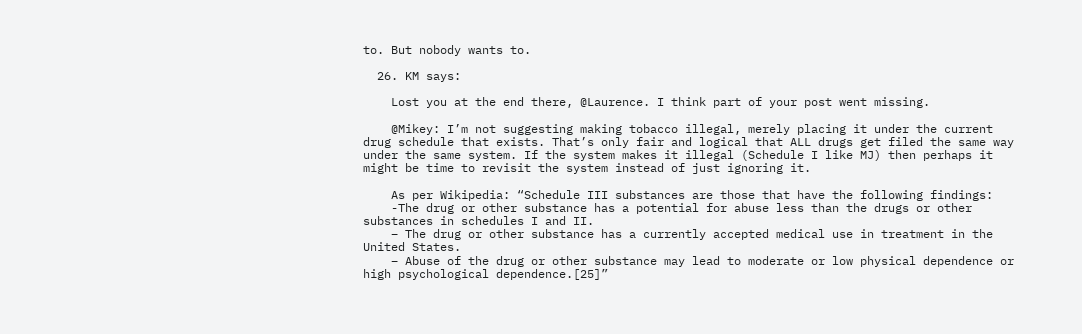to. But nobody wants to.

  26. KM says:

    Lost you at the end there, @Laurence. I think part of your post went missing.

    @Mikey: I’m not suggesting making tobacco illegal, merely placing it under the current drug schedule that exists. That’s only fair and logical that ALL drugs get filed the same way under the same system. If the system makes it illegal (Schedule I like MJ) then perhaps it might be time to revisit the system instead of just ignoring it.

    As per Wikipedia: “Schedule III substances are those that have the following findings:
    -The drug or other substance has a potential for abuse less than the drugs or other substances in schedules I and II.
    – The drug or other substance has a currently accepted medical use in treatment in the United States.
    – Abuse of the drug or other substance may lead to moderate or low physical dependence or high psychological dependence.[25]”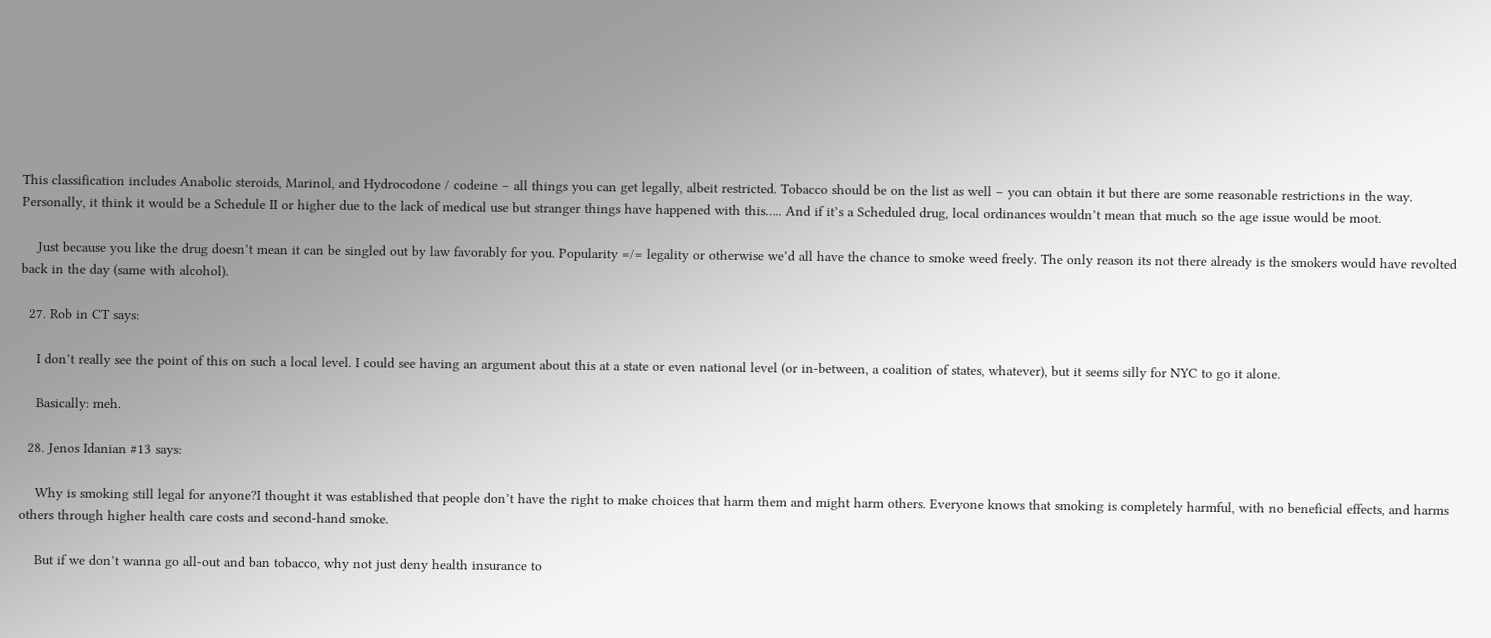This classification includes Anabolic steroids, Marinol, and Hydrocodone / codeine – all things you can get legally, albeit restricted. Tobacco should be on the list as well – you can obtain it but there are some reasonable restrictions in the way. Personally, it think it would be a Schedule II or higher due to the lack of medical use but stranger things have happened with this….. And if it’s a Scheduled drug, local ordinances wouldn’t mean that much so the age issue would be moot.

    Just because you like the drug doesn’t mean it can be singled out by law favorably for you. Popularity =/= legality or otherwise we’d all have the chance to smoke weed freely. The only reason its not there already is the smokers would have revolted back in the day (same with alcohol).

  27. Rob in CT says:

    I don’t really see the point of this on such a local level. I could see having an argument about this at a state or even national level (or in-between, a coalition of states, whatever), but it seems silly for NYC to go it alone.

    Basically: meh.

  28. Jenos Idanian #13 says:

    Why is smoking still legal for anyone?I thought it was established that people don’t have the right to make choices that harm them and might harm others. Everyone knows that smoking is completely harmful, with no beneficial effects, and harms others through higher health care costs and second-hand smoke.

    But if we don’t wanna go all-out and ban tobacco, why not just deny health insurance to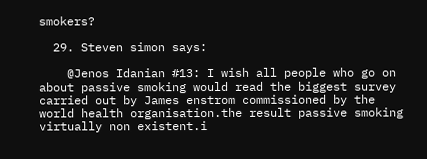smokers?

  29. Steven simon says:

    @Jenos Idanian #13: I wish all people who go on about passive smoking would read the biggest survey carried out by James enstrom commissioned by the world health organisation.the result passive smoking virtually non existent.i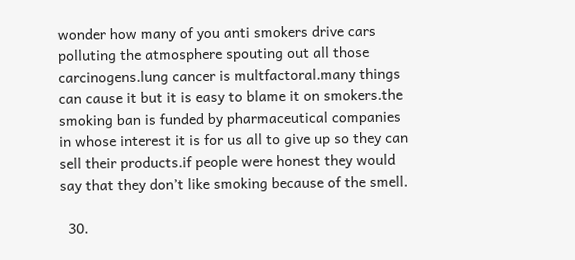wonder how many of you anti smokers drive cars polluting the atmosphere spouting out all those carcinogens.lung cancer is multfactoral.many things can cause it but it is easy to blame it on smokers.the smoking ban is funded by pharmaceutical companies in whose interest it is for us all to give up so they can sell their products.if people were honest they would say that they don’t like smoking because of the smell.

  30.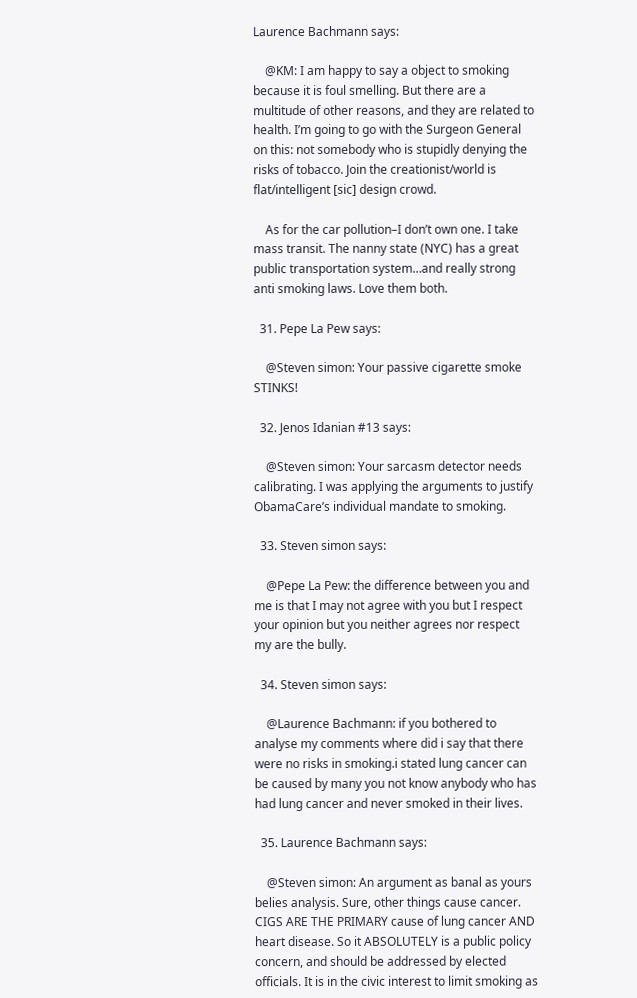Laurence Bachmann says:

    @KM: I am happy to say a object to smoking because it is foul smelling. But there are a multitude of other reasons, and they are related to health. I’m going to go with the Surgeon General on this: not somebody who is stupidly denying the risks of tobacco. Join the creationist/world is flat/intelligent [sic] design crowd.

    As for the car pollution–I don’t own one. I take mass transit. The nanny state (NYC) has a great public transportation system…and really strong anti smoking laws. Love them both.

  31. Pepe La Pew says:

    @Steven simon: Your passive cigarette smoke STINKS!

  32. Jenos Idanian #13 says:

    @Steven simon: Your sarcasm detector needs calibrating. I was applying the arguments to justify ObamaCare’s individual mandate to smoking.

  33. Steven simon says:

    @Pepe La Pew: the difference between you and me is that I may not agree with you but I respect your opinion but you neither agrees nor respect my are the bully.

  34. Steven simon says:

    @Laurence Bachmann: if you bothered to analyse my comments where did i say that there were no risks in smoking.i stated lung cancer can be caused by many you not know anybody who has had lung cancer and never smoked in their lives.

  35. Laurence Bachmann says:

    @Steven simon: An argument as banal as yours belies analysis. Sure, other things cause cancer. CIGS ARE THE PRIMARY cause of lung cancer AND heart disease. So it ABSOLUTELY is a public policy concern, and should be addressed by elected officials. It is in the civic interest to limit smoking as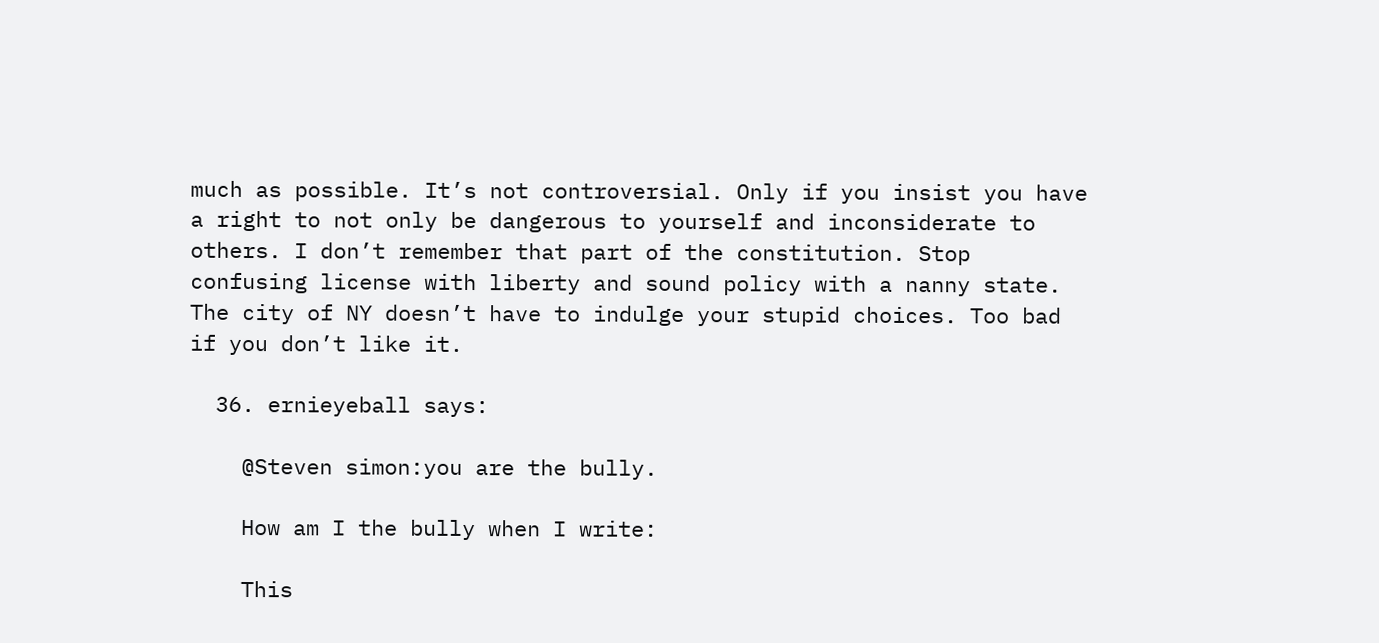much as possible. It’s not controversial. Only if you insist you have a right to not only be dangerous to yourself and inconsiderate to others. I don’t remember that part of the constitution. Stop confusing license with liberty and sound policy with a nanny state. The city of NY doesn’t have to indulge your stupid choices. Too bad if you don’t like it.

  36. ernieyeball says:

    @Steven simon:you are the bully.

    How am I the bully when I write:

    This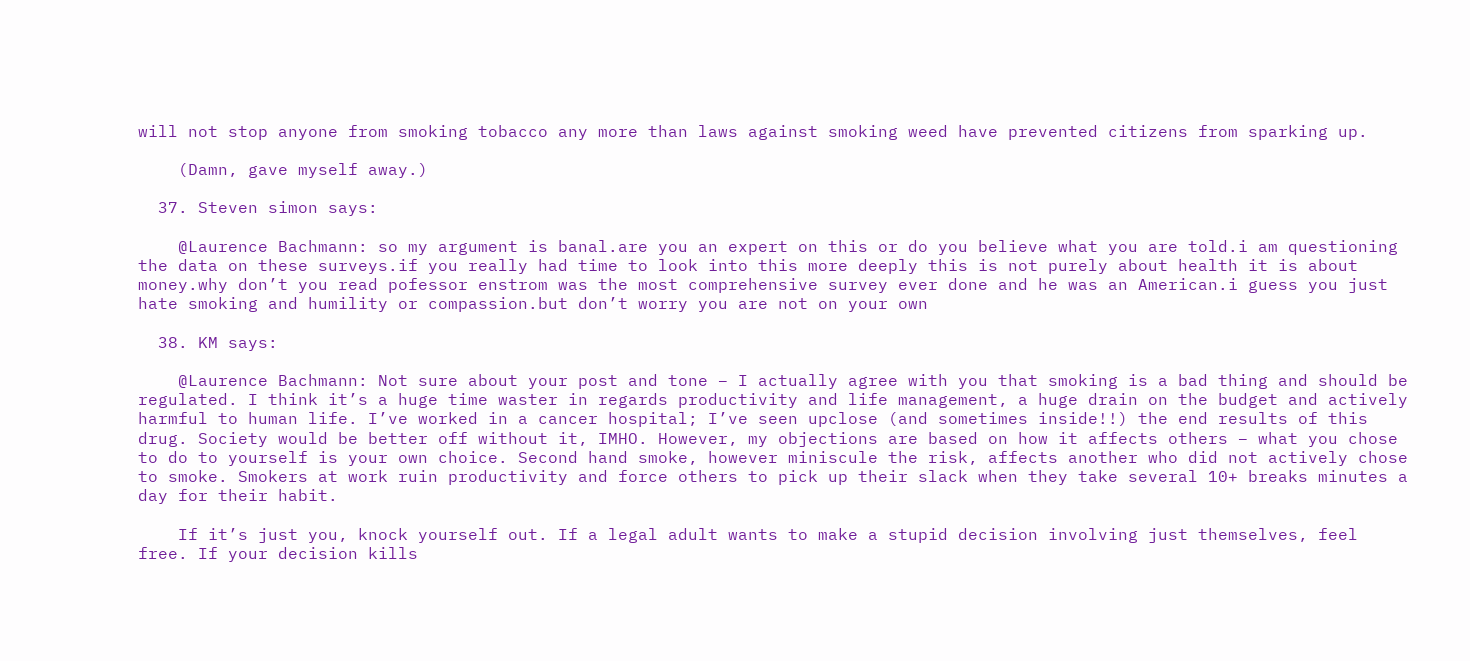will not stop anyone from smoking tobacco any more than laws against smoking weed have prevented citizens from sparking up.

    (Damn, gave myself away.)

  37. Steven simon says:

    @Laurence Bachmann: so my argument is banal.are you an expert on this or do you believe what you are told.i am questioning the data on these surveys.if you really had time to look into this more deeply this is not purely about health it is about money.why don’t you read pofessor enstrom was the most comprehensive survey ever done and he was an American.i guess you just hate smoking and humility or compassion.but don’t worry you are not on your own

  38. KM says:

    @Laurence Bachmann: Not sure about your post and tone – I actually agree with you that smoking is a bad thing and should be regulated. I think it’s a huge time waster in regards productivity and life management, a huge drain on the budget and actively harmful to human life. I’ve worked in a cancer hospital; I’ve seen upclose (and sometimes inside!!) the end results of this drug. Society would be better off without it, IMHO. However, my objections are based on how it affects others – what you chose to do to yourself is your own choice. Second hand smoke, however miniscule the risk, affects another who did not actively chose to smoke. Smokers at work ruin productivity and force others to pick up their slack when they take several 10+ breaks minutes a day for their habit.

    If it’s just you, knock yourself out. If a legal adult wants to make a stupid decision involving just themselves, feel free. If your decision kills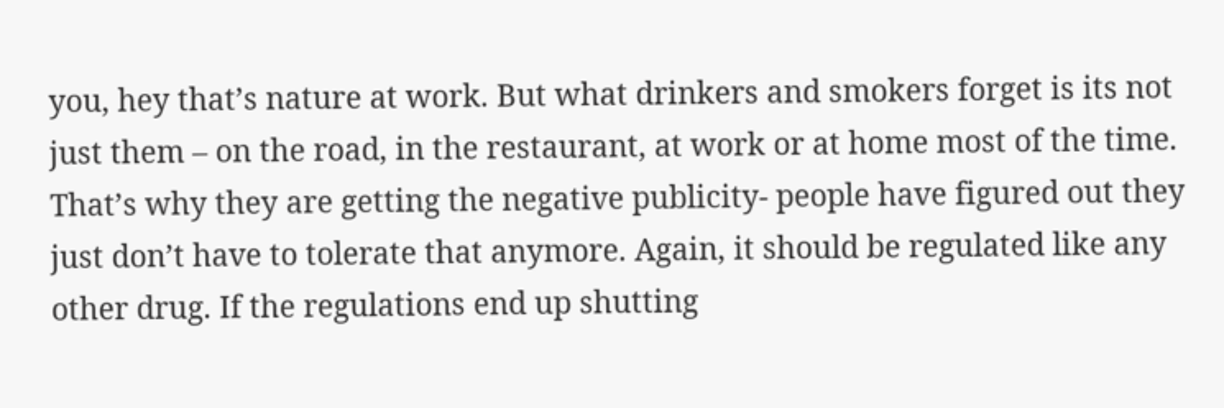you, hey that’s nature at work. But what drinkers and smokers forget is its not just them – on the road, in the restaurant, at work or at home most of the time. That’s why they are getting the negative publicity- people have figured out they just don’t have to tolerate that anymore. Again, it should be regulated like any other drug. If the regulations end up shutting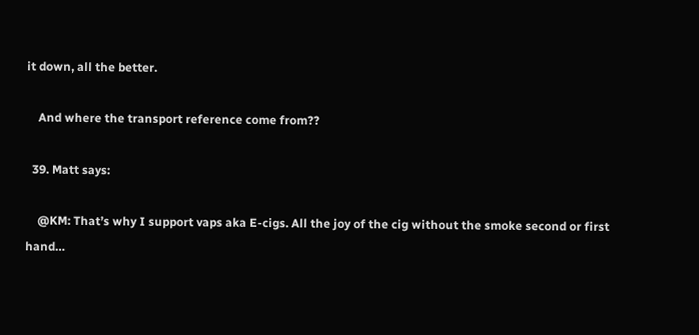it down, all the better.

    And where the transport reference come from??

  39. Matt says:

    @KM: That’s why I support vaps aka E-cigs. All the joy of the cig without the smoke second or first hand…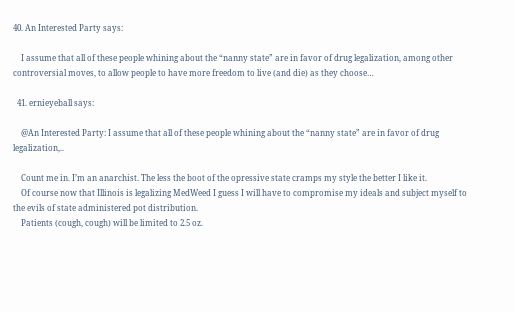40. An Interested Party says:

    I assume that all of these people whining about the “nanny state” are in favor of drug legalization, among other controversial moves, to allow people to have more freedom to live (and die) as they choose…

  41. ernieyeball says:

    @An Interested Party: I assume that all of these people whining about the “nanny state” are in favor of drug legalization,..

    Count me in. I’m an anarchist. The less the boot of the opressive state cramps my style the better I like it.
    Of course now that Illinois is legalizing MedWeed I guess I will have to compromise my ideals and subject myself to the evils of state administered pot distribution.
    Patients (cough, cough) will be limited to 2.5 oz.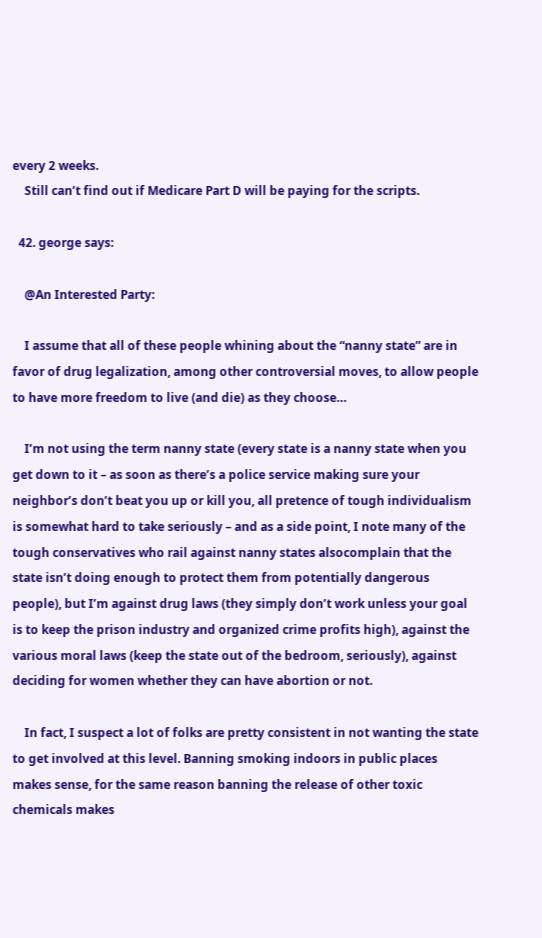every 2 weeks.
    Still can’t find out if Medicare Part D will be paying for the scripts.

  42. george says:

    @An Interested Party:

    I assume that all of these people whining about the “nanny state” are in favor of drug legalization, among other controversial moves, to allow people to have more freedom to live (and die) as they choose…

    I’m not using the term nanny state (every state is a nanny state when you get down to it – as soon as there’s a police service making sure your neighbor’s don’t beat you up or kill you, all pretence of tough individualism is somewhat hard to take seriously – and as a side point, I note many of the tough conservatives who rail against nanny states alsocomplain that the state isn’t doing enough to protect them from potentially dangerous people), but I’m against drug laws (they simply don’t work unless your goal is to keep the prison industry and organized crime profits high), against the various moral laws (keep the state out of the bedroom, seriously), against deciding for women whether they can have abortion or not.

    In fact, I suspect a lot of folks are pretty consistent in not wanting the state to get involved at this level. Banning smoking indoors in public places makes sense, for the same reason banning the release of other toxic chemicals makes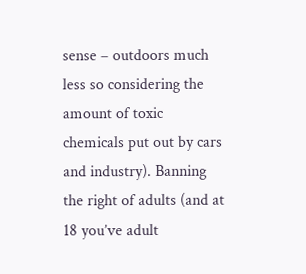sense – outdoors much less so considering the amount of toxic chemicals put out by cars and industry). Banning the right of adults (and at 18 you’ve adult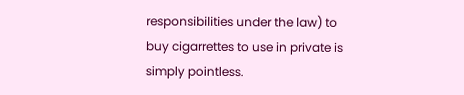responsibilities under the law) to buy cigarrettes to use in private is simply pointless.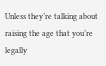Unless they’re talking about raising the age that you’re legally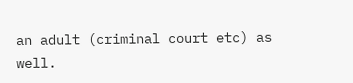an adult (criminal court etc) as well.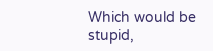Which would be stupid,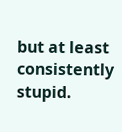but at least consistently stupid.